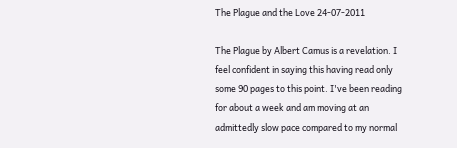The Plague and the Love 24-07-2011

The Plague by Albert Camus is a revelation. I feel confident in saying this having read only some 90 pages to this point. I've been reading for about a week and am moving at an admittedly slow pace compared to my normal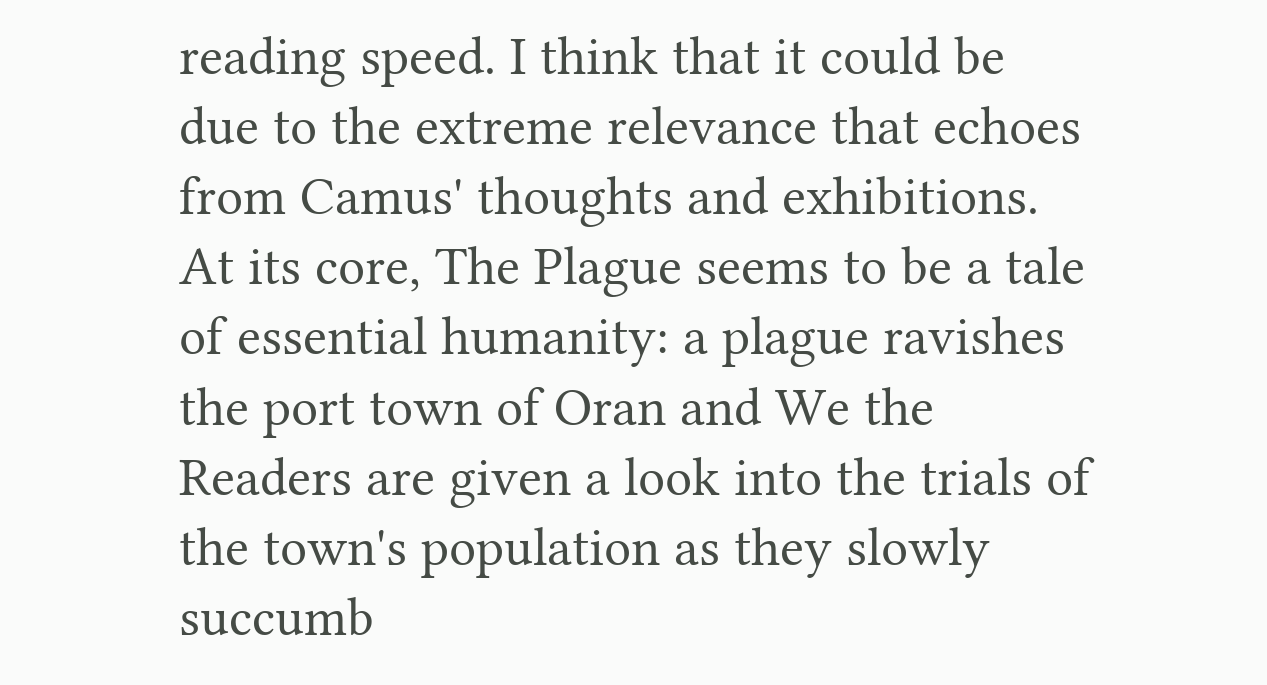reading speed. I think that it could be due to the extreme relevance that echoes from Camus' thoughts and exhibitions. At its core, The Plague seems to be a tale of essential humanity: a plague ravishes the port town of Oran and We the Readers are given a look into the trials of the town's population as they slowly succumb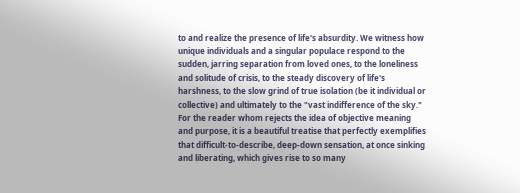to and realize the presence of life's absurdity. We witness how unique individuals and a singular populace respond to the sudden, jarring separation from loved ones, to the loneliness and solitude of crisis, to the steady discovery of life's harshness, to the slow grind of true isolation (be it individual or collective) and ultimately to the "vast indifference of the sky." For the reader whom rejects the idea of objective meaning and purpose, it is a beautiful treatise that perfectly exemplifies that difficult-to-describe, deep-down sensation, at once sinking and liberating, which gives rise to so many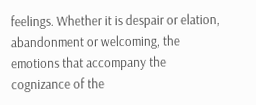feelings. Whether it is despair or elation, abandonment or welcoming, the emotions that accompany the cognizance of the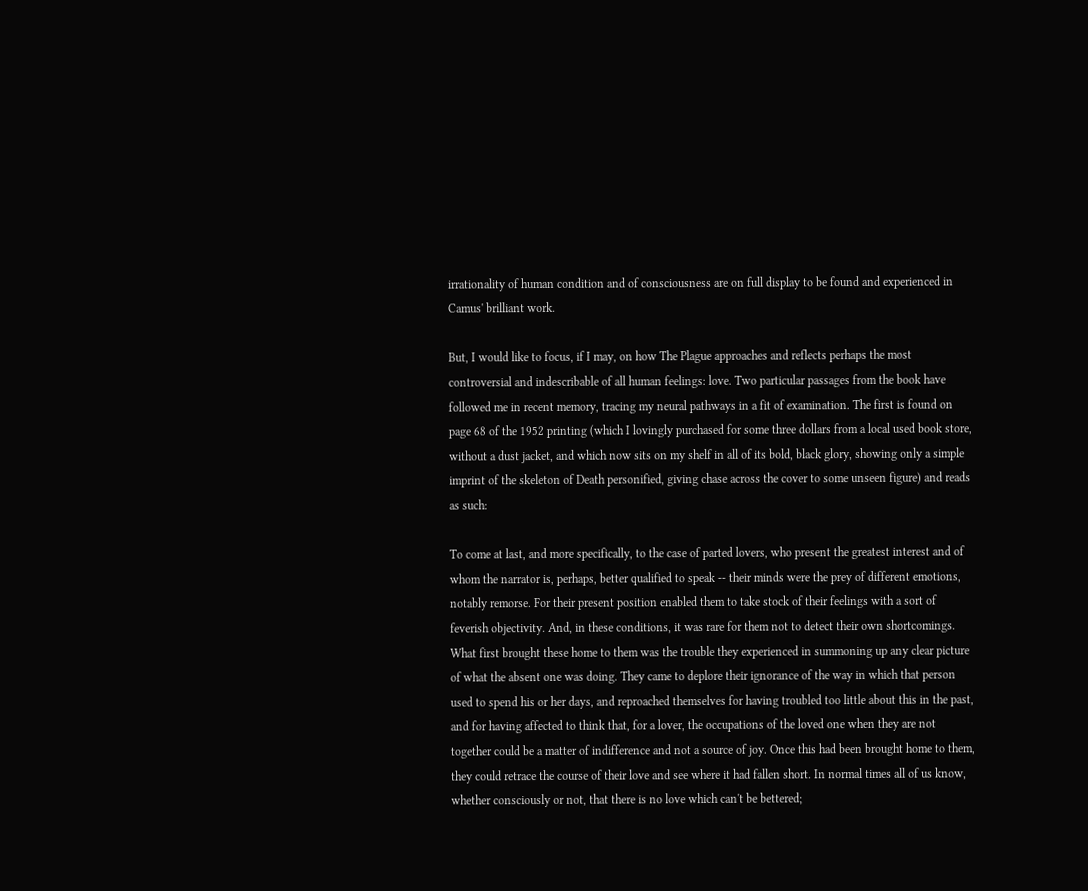irrationality of human condition and of consciousness are on full display to be found and experienced in Camus' brilliant work.

But, I would like to focus, if I may, on how The Plague approaches and reflects perhaps the most controversial and indescribable of all human feelings: love. Two particular passages from the book have followed me in recent memory, tracing my neural pathways in a fit of examination. The first is found on page 68 of the 1952 printing (which I lovingly purchased for some three dollars from a local used book store, without a dust jacket, and which now sits on my shelf in all of its bold, black glory, showing only a simple imprint of the skeleton of Death personified, giving chase across the cover to some unseen figure) and reads as such:

To come at last, and more specifically, to the case of parted lovers, who present the greatest interest and of whom the narrator is, perhaps, better qualified to speak -- their minds were the prey of different emotions, notably remorse. For their present position enabled them to take stock of their feelings with a sort of feverish objectivity. And, in these conditions, it was rare for them not to detect their own shortcomings. What first brought these home to them was the trouble they experienced in summoning up any clear picture of what the absent one was doing. They came to deplore their ignorance of the way in which that person used to spend his or her days, and reproached themselves for having troubled too little about this in the past, and for having affected to think that, for a lover, the occupations of the loved one when they are not together could be a matter of indifference and not a source of joy. Once this had been brought home to them, they could retrace the course of their love and see where it had fallen short. In normal times all of us know, whether consciously or not, that there is no love which can't be bettered;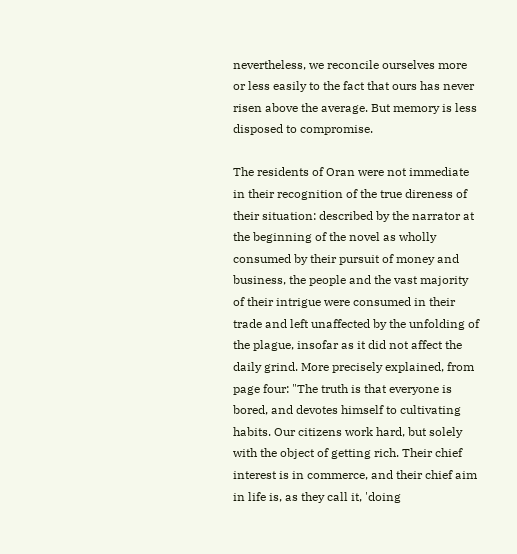nevertheless, we reconcile ourselves more or less easily to the fact that ours has never risen above the average. But memory is less disposed to compromise.

The residents of Oran were not immediate in their recognition of the true direness of their situation: described by the narrator at the beginning of the novel as wholly consumed by their pursuit of money and business, the people and the vast majority of their intrigue were consumed in their trade and left unaffected by the unfolding of the plague, insofar as it did not affect the daily grind. More precisely explained, from page four: "The truth is that everyone is bored, and devotes himself to cultivating habits. Our citizens work hard, but solely with the object of getting rich. Their chief interest is in commerce, and their chief aim in life is, as they call it, 'doing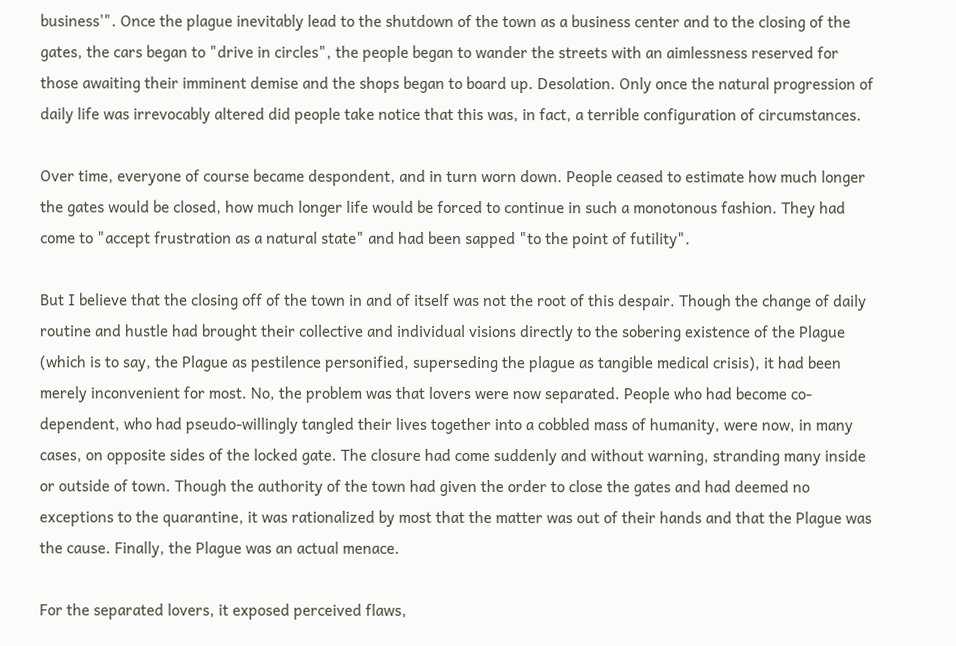business'". Once the plague inevitably lead to the shutdown of the town as a business center and to the closing of the gates, the cars began to "drive in circles", the people began to wander the streets with an aimlessness reserved for those awaiting their imminent demise and the shops began to board up. Desolation. Only once the natural progression of daily life was irrevocably altered did people take notice that this was, in fact, a terrible configuration of circumstances.

Over time, everyone of course became despondent, and in turn worn down. People ceased to estimate how much longer the gates would be closed, how much longer life would be forced to continue in such a monotonous fashion. They had come to "accept frustration as a natural state" and had been sapped "to the point of futility".

But I believe that the closing off of the town in and of itself was not the root of this despair. Though the change of daily routine and hustle had brought their collective and individual visions directly to the sobering existence of the Plague (which is to say, the Plague as pestilence personified, superseding the plague as tangible medical crisis), it had been merely inconvenient for most. No, the problem was that lovers were now separated. People who had become co-dependent, who had pseudo-willingly tangled their lives together into a cobbled mass of humanity, were now, in many cases, on opposite sides of the locked gate. The closure had come suddenly and without warning, stranding many inside or outside of town. Though the authority of the town had given the order to close the gates and had deemed no exceptions to the quarantine, it was rationalized by most that the matter was out of their hands and that the Plague was the cause. Finally, the Plague was an actual menace.

For the separated lovers, it exposed perceived flaws,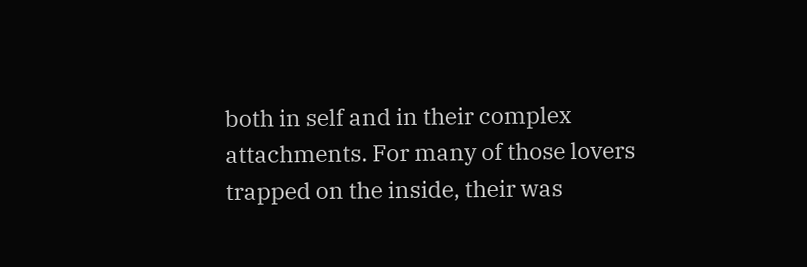both in self and in their complex attachments. For many of those lovers trapped on the inside, their was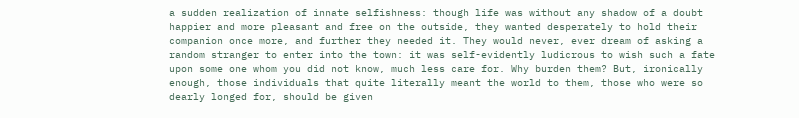a sudden realization of innate selfishness: though life was without any shadow of a doubt happier and more pleasant and free on the outside, they wanted desperately to hold their companion once more, and further they needed it. They would never, ever dream of asking a random stranger to enter into the town: it was self-evidently ludicrous to wish such a fate upon some one whom you did not know, much less care for. Why burden them? But, ironically enough, those individuals that quite literally meant the world to them, those who were so dearly longed for, should be given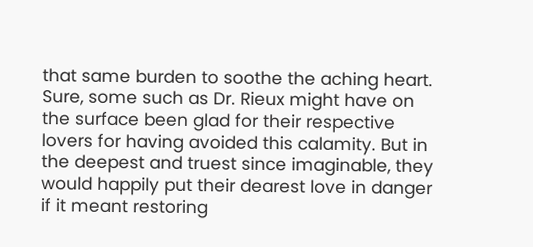that same burden to soothe the aching heart. Sure, some such as Dr. Rieux might have on the surface been glad for their respective lovers for having avoided this calamity. But in the deepest and truest since imaginable, they would happily put their dearest love in danger if it meant restoring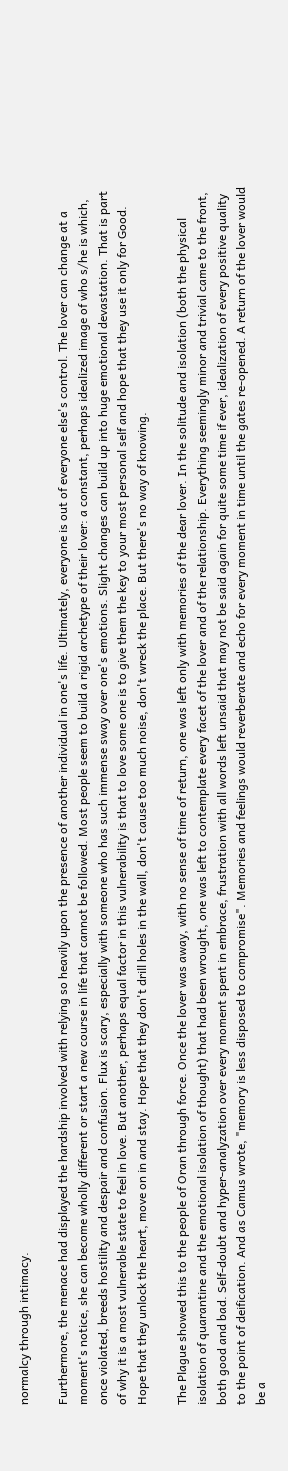normalcy through intimacy.

Furthermore, the menace had displayed the hardship involved with relying so heavily upon the presence of another individual in one's life. Ultimately, everyone is out of everyone else's control. The lover can change at a moment's notice, she can become wholly different or start a new course in life that cannot be followed. Most people seem to build a rigid archetype of their lover: a constant, perhaps idealized image of who s/he is which, once violated, breeds hostility and despair and confusion. Flux is scary, especially with someone who has such immense sway over one's emotions. Slight changes can build up into huge emotional devastation. That is part of why it is a most vulnerable state to feel in love. But another, perhaps equal factor in this vulnerability is that to love some one is to give them the key to your most personal self and hope that they use it only for Good. Hope that they unlock the heart, move on in and stay. Hope that they don't drill holes in the wall, don't cause too much noise, don't wreck the place. But there's no way of knowing.

The Plague showed this to the people of Oran through force. Once the lover was away, with no sense of time of return, one was left only with memories of the dear lover. In the solitude and isolation (both the physical isolation of quarantine and the emotional isolation of thought) that had been wrought, one was left to contemplate every facet of the lover and of the relationship. Everything seemingly minor and trivial came to the front, both good and bad. Self-doubt and hyper-analyzation over every moment spent in embrace, frustration with all words left unsaid that may not be said again for quite some time if ever, idealization of every positive quality to the point of deification. And as Camus wrote, "memory is less disposed to compromise". Memories and feelings would reverberate and echo for every moment in time until the gates re-opened. A return of the lover would be a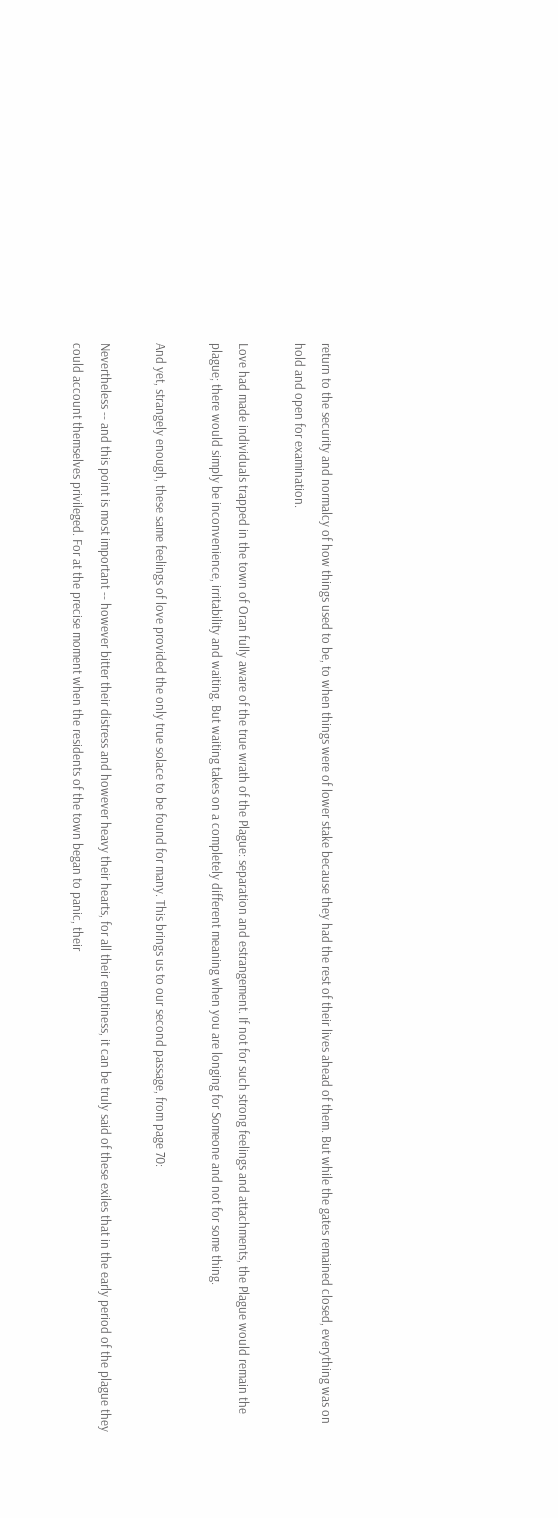return to the security and normalcy of how things used to be, to when things were of lower stake because they had the rest of their lives ahead of them. But while the gates remained closed, everything was on hold and open for examination.

Love had made individuals trapped in the town of Oran fully aware of the true wrath of the Plague: separation and estrangement. If not for such strong feelings and attachments, the Plague would remain the plague; there would simply be inconvenience, irritability and waiting. But waiting takes on a completely different meaning when you are longing for Someone and not for some thing.

And yet, strangely enough, these same feelings of love provided the only true solace to be found for many. This brings us to our second passage, from page 70:

Nevertheless -- and this point is most important -- however bitter their distress and however heavy their hearts, for all their emptiness, it can be truly said of these exiles that in the early period of the plague they could account themselves privileged. For at the precise moment when the residents of the town began to panic, their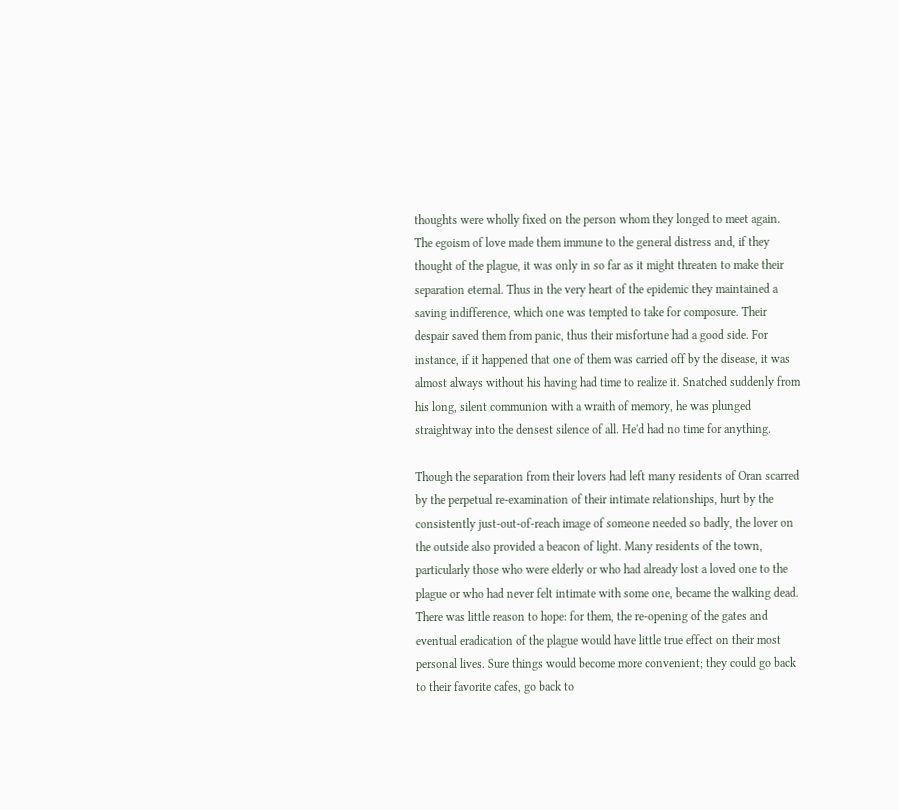thoughts were wholly fixed on the person whom they longed to meet again. The egoism of love made them immune to the general distress and, if they thought of the plague, it was only in so far as it might threaten to make their separation eternal. Thus in the very heart of the epidemic they maintained a saving indifference, which one was tempted to take for composure. Their despair saved them from panic, thus their misfortune had a good side. For instance, if it happened that one of them was carried off by the disease, it was almost always without his having had time to realize it. Snatched suddenly from his long, silent communion with a wraith of memory, he was plunged straightway into the densest silence of all. He'd had no time for anything.

Though the separation from their lovers had left many residents of Oran scarred by the perpetual re-examination of their intimate relationships, hurt by the consistently just-out-of-reach image of someone needed so badly, the lover on the outside also provided a beacon of light. Many residents of the town, particularly those who were elderly or who had already lost a loved one to the plague or who had never felt intimate with some one, became the walking dead. There was little reason to hope: for them, the re-opening of the gates and eventual eradication of the plague would have little true effect on their most personal lives. Sure things would become more convenient; they could go back to their favorite cafes, go back to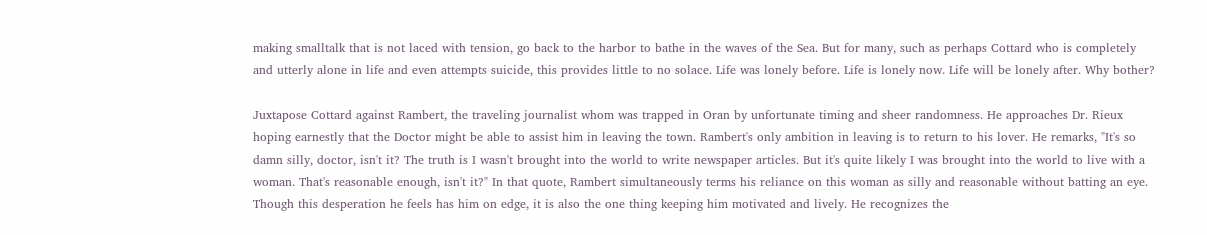making smalltalk that is not laced with tension, go back to the harbor to bathe in the waves of the Sea. But for many, such as perhaps Cottard who is completely and utterly alone in life and even attempts suicide, this provides little to no solace. Life was lonely before. Life is lonely now. Life will be lonely after. Why bother?

Juxtapose Cottard against Rambert, the traveling journalist whom was trapped in Oran by unfortunate timing and sheer randomness. He approaches Dr. Rieux hoping earnestly that the Doctor might be able to assist him in leaving the town. Rambert's only ambition in leaving is to return to his lover. He remarks, "It's so damn silly, doctor, isn't it? The truth is I wasn't brought into the world to write newspaper articles. But it's quite likely I was brought into the world to live with a woman. That's reasonable enough, isn't it?" In that quote, Rambert simultaneously terms his reliance on this woman as silly and reasonable without batting an eye. Though this desperation he feels has him on edge, it is also the one thing keeping him motivated and lively. He recognizes the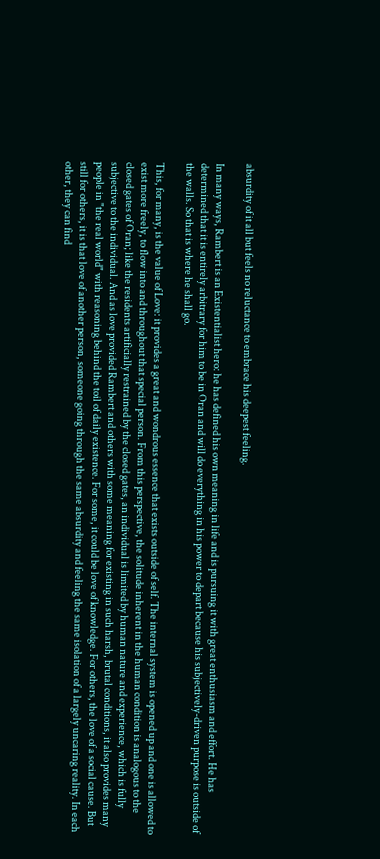absurdity of it all but feels no reluctance to embrace his deepest feeling.

In many ways, Rambert is an Existentialist hero: he has defined his own meaning in life and is pursuing it with great enthusiasm and effort. He has determined that it is entirely arbitrary for him to be in Oran and will do everything in his power to depart because his subjectively-driven purpose is outside of the walls. So that is where he shall go.

This, for many, is the value of Love: it provides a great and wondrous essence that exists outside of self. The internal system is opened up and one is allowed to exist more freely, to flow into and throughout that special person. From this perspective, the solitude inherent in the human condition is analogous to the closed gates of Oran; like the residents artificially restrained by the closed gates, an individual is limited by human nature and experience, which is fully subjective to the individual. And as love provided Rambert and others with some meaning for existing in such harsh, brutal conditions, it also provides many people in "the real world" with reasoning behind the toil of daily existence. For some, it could be love of knowledge. For others, the love of a social cause. But still for others, it is that love of another person, someone going through the same absurdity and feeling the same isolation of a largely uncaring reality. In each other, they can find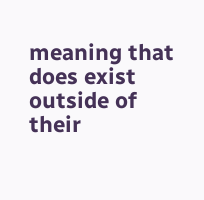meaning that does exist outside of their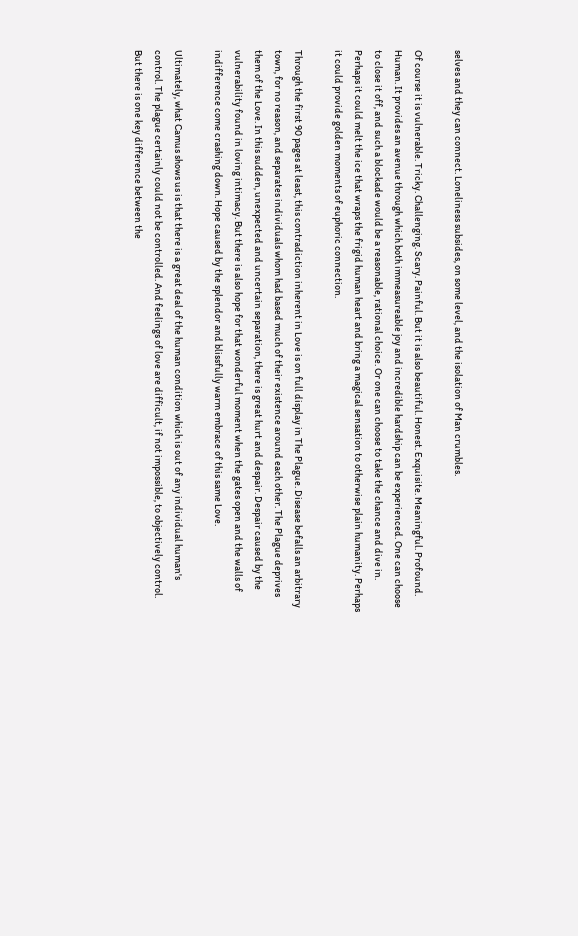selves and they can connect. Loneliness subsides, on some level, and the isolation of Man crumbles.

Of course it is vulnerable. Tricky. Challenging. Scary. Painful. But it is also beautiful. Honest. Exquisite. Meaningful. Profound. Human. It provides an avenue through which both immeasureable joy and incredible hardship can be experienced. One can choose to close it off, and such a blockade would be a reasonable, rational choice. Or one can choose to take the chance and dive in. Perhaps it could melt the ice that wraps the frigid human heart and bring a magical sensation to otherwise plain humanity. Perhaps it could provide golden moments of euphoric connection.

Through the first 90 pages at least, this contradiction inherent in Love is on full display in The Plague. Disease befalls an arbitrary town, for no reason, and separates individuals whom had based much of their existence around each other. The Plague deprives them of the Love. In this sudden, unexpected and uncertain separation, there is great hurt and despair. Despair caused by the vulnerability found in loving intimacy. But there is also hope for that wonderful moment when the gates open and the walls of indifference come crashing down. Hope caused by the splendor and blissfully warm embrace of this same Love.

Ultimately, what Camus shows us is that there is a great deal of the human condition which is out of any individual human's control. The plague certainly could not be controlled. And feelings of love are difficult, if not impossible, to objectively control. But there is one key difference between the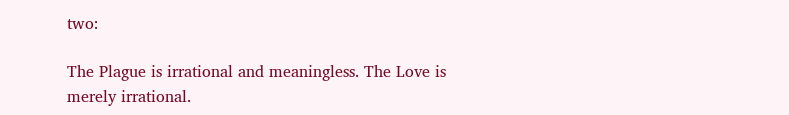two:

The Plague is irrational and meaningless. The Love is merely irrational.